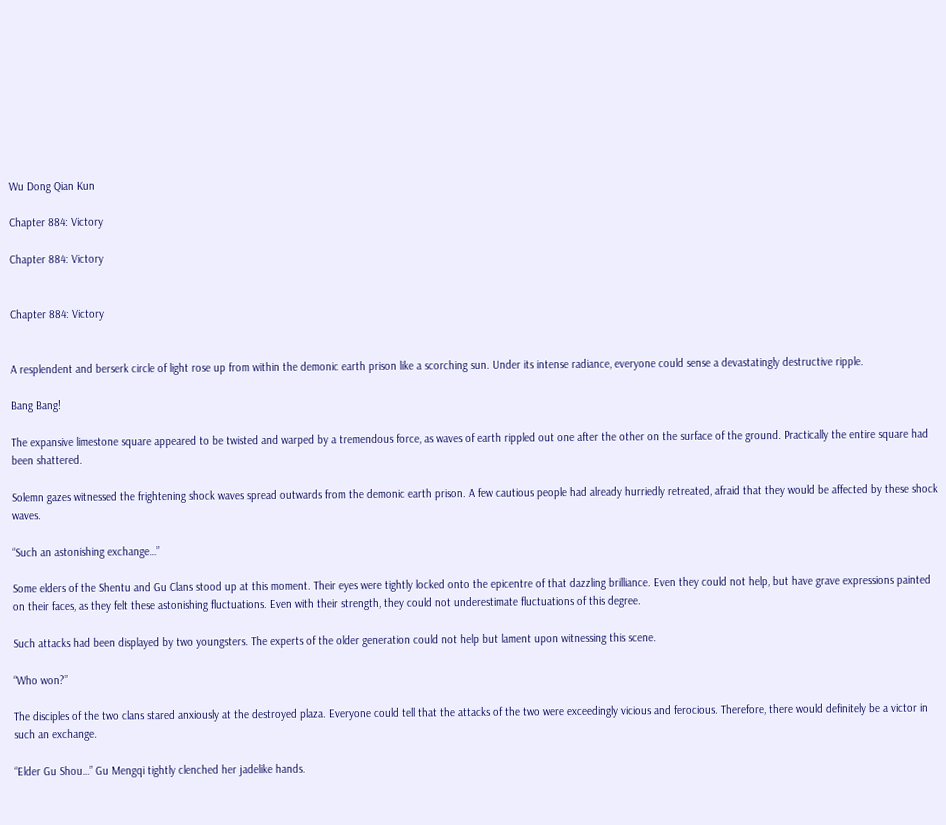Wu Dong Qian Kun

Chapter 884: Victory

Chapter 884: Victory


Chapter 884: Victory


A resplendent and berserk circle of light rose up from within the demonic earth prison like a scorching sun. Under its intense radiance, everyone could sense a devastatingly destructive ripple.

Bang Bang!

The expansive limestone square appeared to be twisted and warped by a tremendous force, as waves of earth rippled out one after the other on the surface of the ground. Practically the entire square had been shattered.

Solemn gazes witnessed the frightening shock waves spread outwards from the demonic earth prison. A few cautious people had already hurriedly retreated, afraid that they would be affected by these shock waves.

“Such an astonishing exchange…”

Some elders of the Shentu and Gu Clans stood up at this moment. Their eyes were tightly locked onto the epicentre of that dazzling brilliance. Even they could not help, but have grave expressions painted on their faces, as they felt these astonishing fluctuations. Even with their strength, they could not underestimate fluctuations of this degree.

Such attacks had been displayed by two youngsters. The experts of the older generation could not help but lament upon witnessing this scene.

“Who won?”

The disciples of the two clans stared anxiously at the destroyed plaza. Everyone could tell that the attacks of the two were exceedingly vicious and ferocious. Therefore, there would definitely be a victor in such an exchange.

“Elder Gu Shou…” Gu Mengqi tightly clenched her jadelike hands.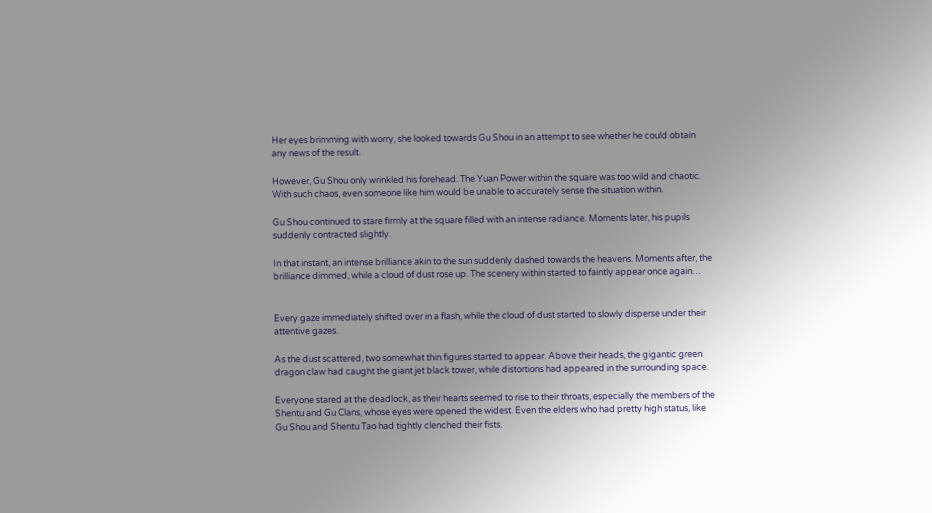Her eyes brimming with worry, she looked towards Gu Shou in an attempt to see whether he could obtain any news of the result.

However, Gu Shou only wrinkled his forehead. The Yuan Power within the square was too wild and chaotic. With such chaos, even someone like him would be unable to accurately sense the situation within.

Gu Shou continued to stare firmly at the square filled with an intense radiance. Moments later, his pupils suddenly contracted slightly.

In that instant, an intense brilliance akin to the sun suddenly dashed towards the heavens. Moments after, the brilliance dimmed, while a cloud of dust rose up. The scenery within started to faintly appear once again…


Every gaze immediately shifted over in a flash, while the cloud of dust started to slowly disperse under their attentive gazes.

As the dust scattered, two somewhat thin figures started to appear. Above their heads, the gigantic green dragon claw had caught the giant jet black tower, while distortions had appeared in the surrounding space.

Everyone stared at the deadlock, as their hearts seemed to rise to their throats, especially the members of the Shentu and Gu Clans, whose eyes were opened the widest. Even the elders who had pretty high status, like Gu Shou and Shentu Tao had tightly clenched their fists.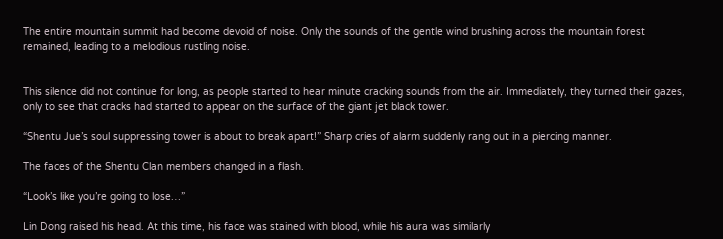The entire mountain summit had become devoid of noise. Only the sounds of the gentle wind brushing across the mountain forest remained, leading to a melodious rustling noise.


This silence did not continue for long, as people started to hear minute cracking sounds from the air. Immediately, they turned their gazes, only to see that cracks had started to appear on the surface of the giant jet black tower.

“Shentu Jue’s soul suppressing tower is about to break apart!” Sharp cries of alarm suddenly rang out in a piercing manner.

The faces of the Shentu Clan members changed in a flash.

“Look’s like you’re going to lose…”

Lin Dong raised his head. At this time, his face was stained with blood, while his aura was similarly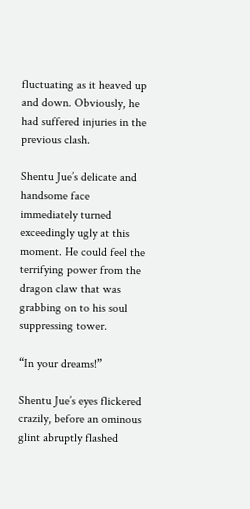fluctuating as it heaved up and down. Obviously, he had suffered injuries in the previous clash.

Shentu Jue’s delicate and handsome face immediately turned exceedingly ugly at this moment. He could feel the terrifying power from the dragon claw that was grabbing on to his soul suppressing tower.

“In your dreams!”

Shentu Jue’s eyes flickered crazily, before an ominous glint abruptly flashed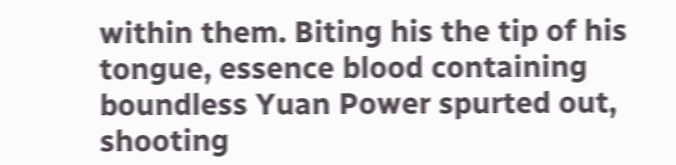within them. Biting his the tip of his tongue, essence blood containing boundless Yuan Power spurted out, shooting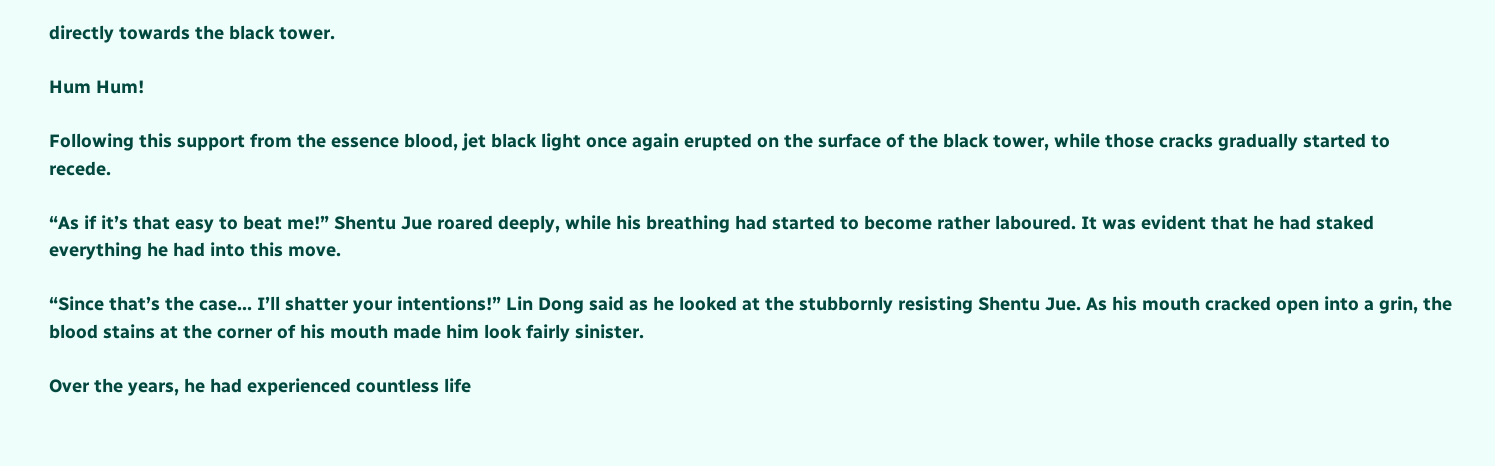directly towards the black tower.

Hum Hum!

Following this support from the essence blood, jet black light once again erupted on the surface of the black tower, while those cracks gradually started to recede.

“As if it’s that easy to beat me!” Shentu Jue roared deeply, while his breathing had started to become rather laboured. It was evident that he had staked everything he had into this move.

“Since that’s the case… I’ll shatter your intentions!” Lin Dong said as he looked at the stubbornly resisting Shentu Jue. As his mouth cracked open into a grin, the blood stains at the corner of his mouth made him look fairly sinister.

Over the years, he had experienced countless life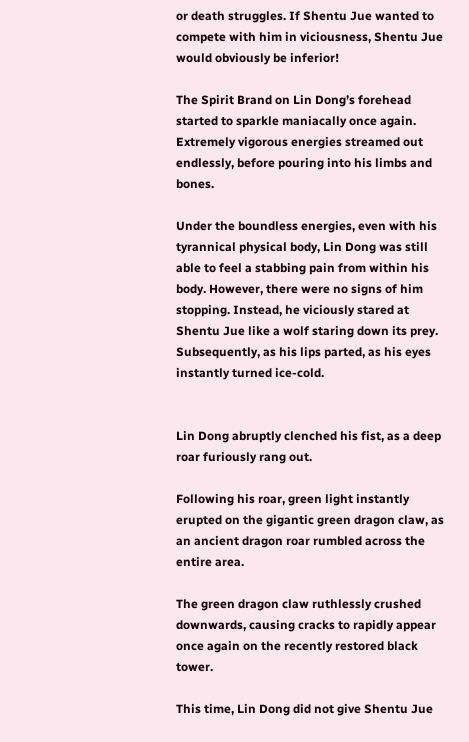or death struggles. If Shentu Jue wanted to compete with him in viciousness, Shentu Jue would obviously be inferior!

The Spirit Brand on Lin Dong’s forehead started to sparkle maniacally once again. Extremely vigorous energies streamed out endlessly, before pouring into his limbs and bones.

Under the boundless energies, even with his tyrannical physical body, Lin Dong was still able to feel a stabbing pain from within his body. However, there were no signs of him stopping. Instead, he viciously stared at Shentu Jue like a wolf staring down its prey. Subsequently, as his lips parted, as his eyes instantly turned ice-cold.


Lin Dong abruptly clenched his fist, as a deep roar furiously rang out.

Following his roar, green light instantly erupted on the gigantic green dragon claw, as an ancient dragon roar rumbled across the entire area.

The green dragon claw ruthlessly crushed downwards, causing cracks to rapidly appear once again on the recently restored black tower.

This time, Lin Dong did not give Shentu Jue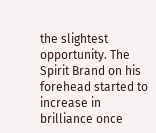the slightest opportunity. The Spirit Brand on his forehead started to increase in brilliance once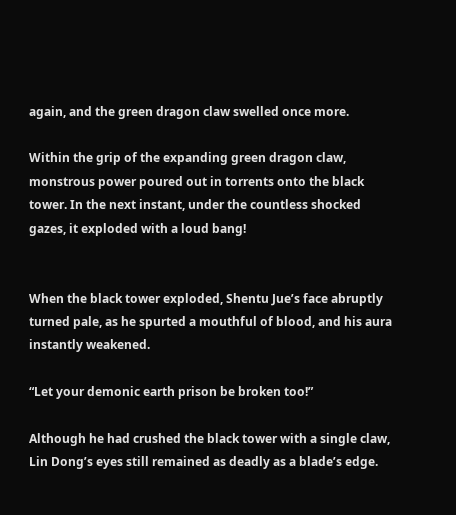again, and the green dragon claw swelled once more.

Within the grip of the expanding green dragon claw, monstrous power poured out in torrents onto the black tower. In the next instant, under the countless shocked gazes, it exploded with a loud bang!


When the black tower exploded, Shentu Jue’s face abruptly turned pale, as he spurted a mouthful of blood, and his aura instantly weakened.

“Let your demonic earth prison be broken too!”

Although he had crushed the black tower with a single claw, Lin Dong’s eyes still remained as deadly as a blade’s edge.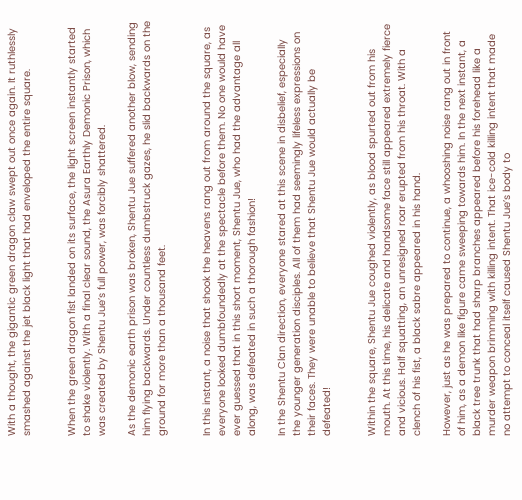With a thought, the gigantic green dragon claw swept out once again. It ruthlessly smashed against the jet black light that had enveloped the entire square.


When the green dragon fist landed on its surface, the light screen instantly started to shake violently. With a final clear sound, the Asura Earthly Demonic Prison, which was created by Shentu Jue’s full power, was forcibly shattered.

As the demonic earth prison was broken, Shentu Jue suffered another blow, sending him flying backwards. Under countless dumbstruck gazes, he slid backwards on the ground for more than a thousand feet.


In this instant, a noise that shook the heavens rang out from around the square, as everyone looked dumbfoundedly at the spectacle before them. No one would have ever guessed that in this short moment, Shentu Jue, who had the advantage all along, was defeated in such a thorough fashion!

In the Shentu Clan direction, everyone stared at this scene in disbelief, especially the younger generation disciples. All of them had seemingly lifeless expressions on their faces. They were unable to believe that Shentu Jue would actually be defeated!


Within the square, Shentu Jue coughed violently, as blood spurted out from his mouth. At this time, his delicate and handsome face still appeared extremely fierce and vicious. Half squatting, an unresigned roar erupted from his throat. With a clench of his fist, a black sabre appeared in his hand.

However, just as he was prepared to continue, a whooshing noise rang out in front of him, as a demon like figure came sweeping towards him. In the next instant, a black tree trunk that had sharp branches appeared before his forehead like a murder weapon brimming with killing intent. That ice-cold killing intent that made no attempt to conceal itself caused Shentu Jue’s body to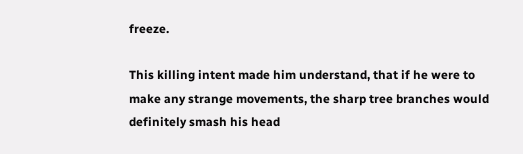freeze.

This killing intent made him understand, that if he were to make any strange movements, the sharp tree branches would definitely smash his head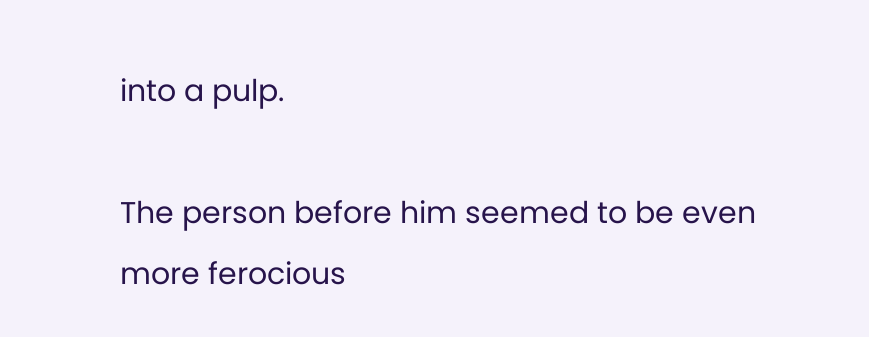into a pulp.

The person before him seemed to be even more ferocious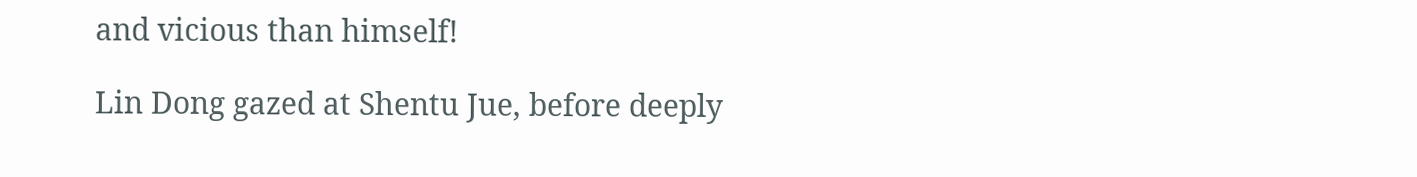and vicious than himself!

Lin Dong gazed at Shentu Jue, before deeply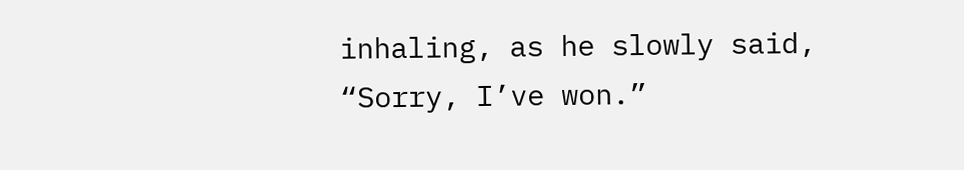inhaling, as he slowly said, “Sorry, I’ve won.”